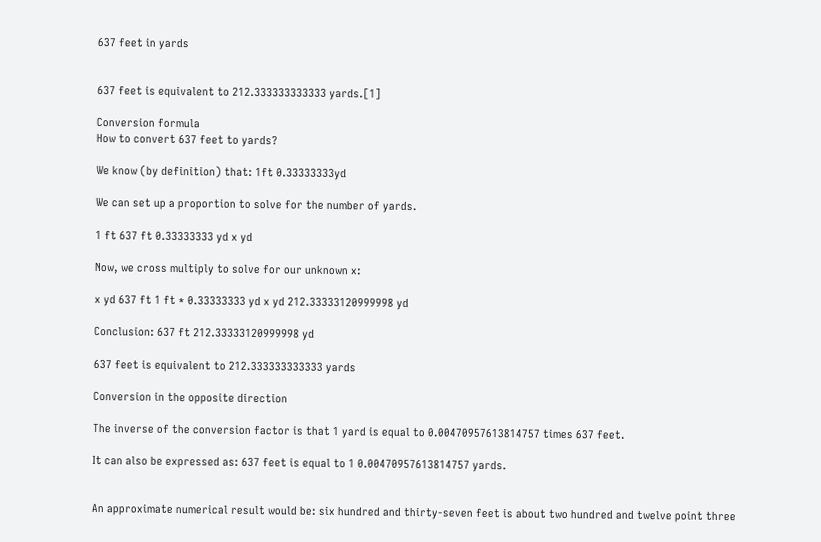637 feet in yards


637 feet is equivalent to 212.333333333333 yards.[1]

Conversion formula
How to convert 637 feet to yards?

We know (by definition) that: 1ft 0.33333333yd

We can set up a proportion to solve for the number of yards.

1 ft 637 ft 0.33333333 yd x yd

Now, we cross multiply to solve for our unknown x:

x yd 637 ft 1 ft * 0.33333333 yd x yd 212.33333120999998 yd

Conclusion: 637 ft 212.33333120999998 yd

637 feet is equivalent to 212.333333333333 yards

Conversion in the opposite direction

The inverse of the conversion factor is that 1 yard is equal to 0.00470957613814757 times 637 feet.

It can also be expressed as: 637 feet is equal to 1 0.00470957613814757 yards.


An approximate numerical result would be: six hundred and thirty-seven feet is about two hundred and twelve point three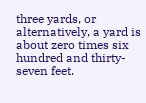three yards, or alternatively, a yard is about zero times six hundred and thirty-seven feet.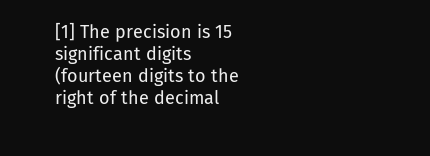[1] The precision is 15 significant digits (fourteen digits to the right of the decimal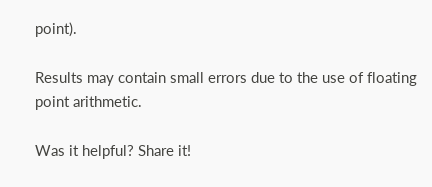point).

Results may contain small errors due to the use of floating point arithmetic.

Was it helpful? Share it!